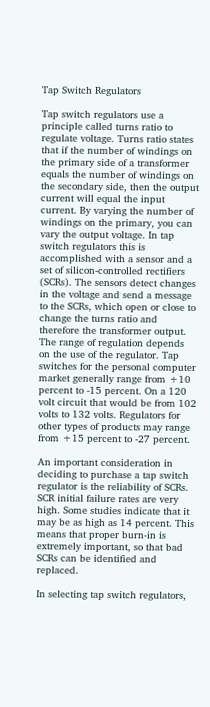Tap Switch Regulators

Tap switch regulators use a principle called turns ratio to regulate voltage. Turns ratio states that if the number of windings on the primary side of a transformer equals the number of windings on the secondary side, then the output current will equal the input current. By varying the number of windings on the primary, you can vary the output voltage. In tap switch regulators this is accomplished with a sensor and a set of silicon-controlled rectifiers (SCRs). The sensors detect changes in the voltage and send a message to the SCRs, which open or close to change the turns ratio and therefore the transformer output. The range of regulation depends on the use of the regulator. Tap switches for the personal computer market generally range from +10 percent to -15 percent. On a 120 volt circuit that would be from 102 volts to 132 volts. Regulators for other types of products may range from +15 percent to -27 percent.

An important consideration in deciding to purchase a tap switch regulator is the reliability of SCRs. SCR initial failure rates are very high. Some studies indicate that it may be as high as 14 percent. This means that proper burn-in is extremely important, so that bad SCRs can be identified and replaced.

In selecting tap switch regulators,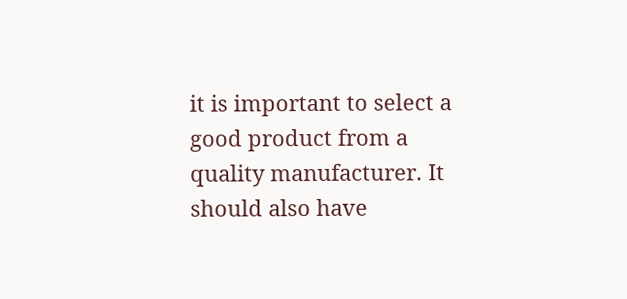it is important to select a good product from a quality manufacturer. It should also have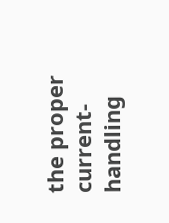the proper current-handling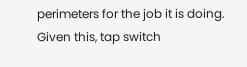perimeters for the job it is doing. Given this, tap switch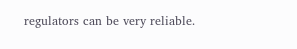regulators can be very reliable.